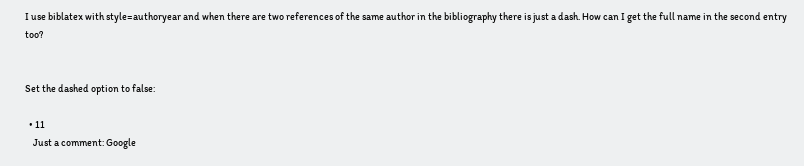I use biblatex with style=authoryear and when there are two references of the same author in the bibliography there is just a dash. How can I get the full name in the second entry too?


Set the dashed option to false:

  • 11
    Just a comment: Google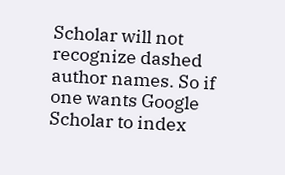Scholar will not recognize dashed author names. So if one wants Google Scholar to index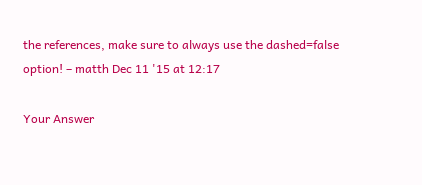the references, make sure to always use the dashed=false option! – matth Dec 11 '15 at 12:17

Your Answer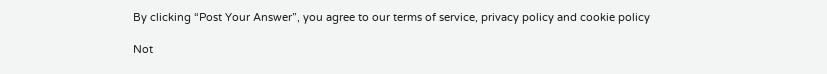By clicking “Post Your Answer”, you agree to our terms of service, privacy policy and cookie policy

Not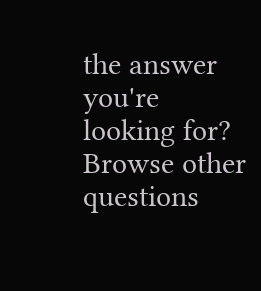the answer you're looking for? Browse other questions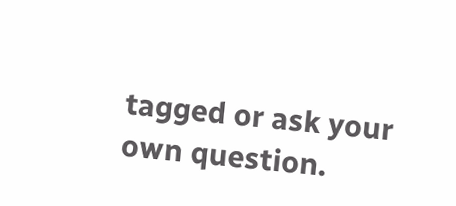tagged or ask your own question.